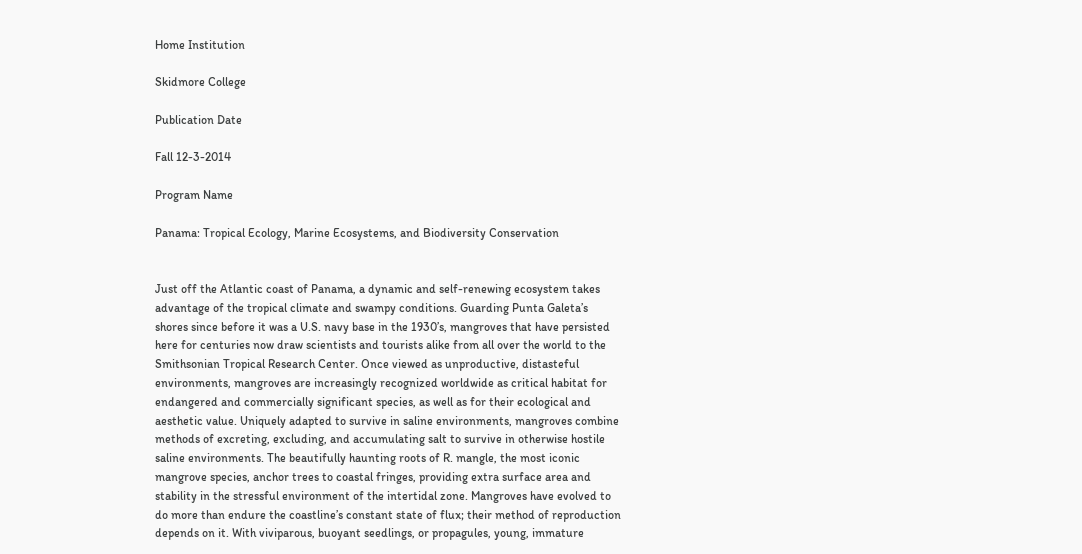Home Institution

Skidmore College

Publication Date

Fall 12-3-2014

Program Name

Panama: Tropical Ecology, Marine Ecosystems, and Biodiversity Conservation


Just off the Atlantic coast of Panama, a dynamic and self-renewing ecosystem takes advantage of the tropical climate and swampy conditions. Guarding Punta Galeta’s shores since before it was a U.S. navy base in the 1930’s, mangroves that have persisted here for centuries now draw scientists and tourists alike from all over the world to the Smithsonian Tropical Research Center. Once viewed as unproductive, distasteful environments, mangroves are increasingly recognized worldwide as critical habitat for endangered and commercially significant species, as well as for their ecological and aesthetic value. Uniquely adapted to survive in saline environments, mangroves combine methods of excreting, excluding, and accumulating salt to survive in otherwise hostile saline environments. The beautifully haunting roots of R. mangle, the most iconic mangrove species, anchor trees to coastal fringes, providing extra surface area and stability in the stressful environment of the intertidal zone. Mangroves have evolved to do more than endure the coastline’s constant state of flux; their method of reproduction depends on it. With viviparous, buoyant seedlings, or propagules, young, immature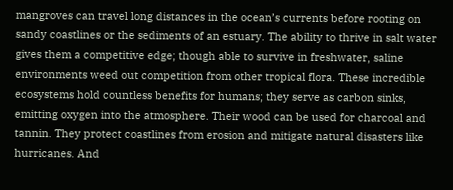mangroves can travel long distances in the ocean’s currents before rooting on sandy coastlines or the sediments of an estuary. The ability to thrive in salt water gives them a competitive edge; though able to survive in freshwater, saline environments weed out competition from other tropical flora. These incredible ecosystems hold countless benefits for humans; they serve as carbon sinks, emitting oxygen into the atmosphere. Their wood can be used for charcoal and tannin. They protect coastlines from erosion and mitigate natural disasters like hurricanes. And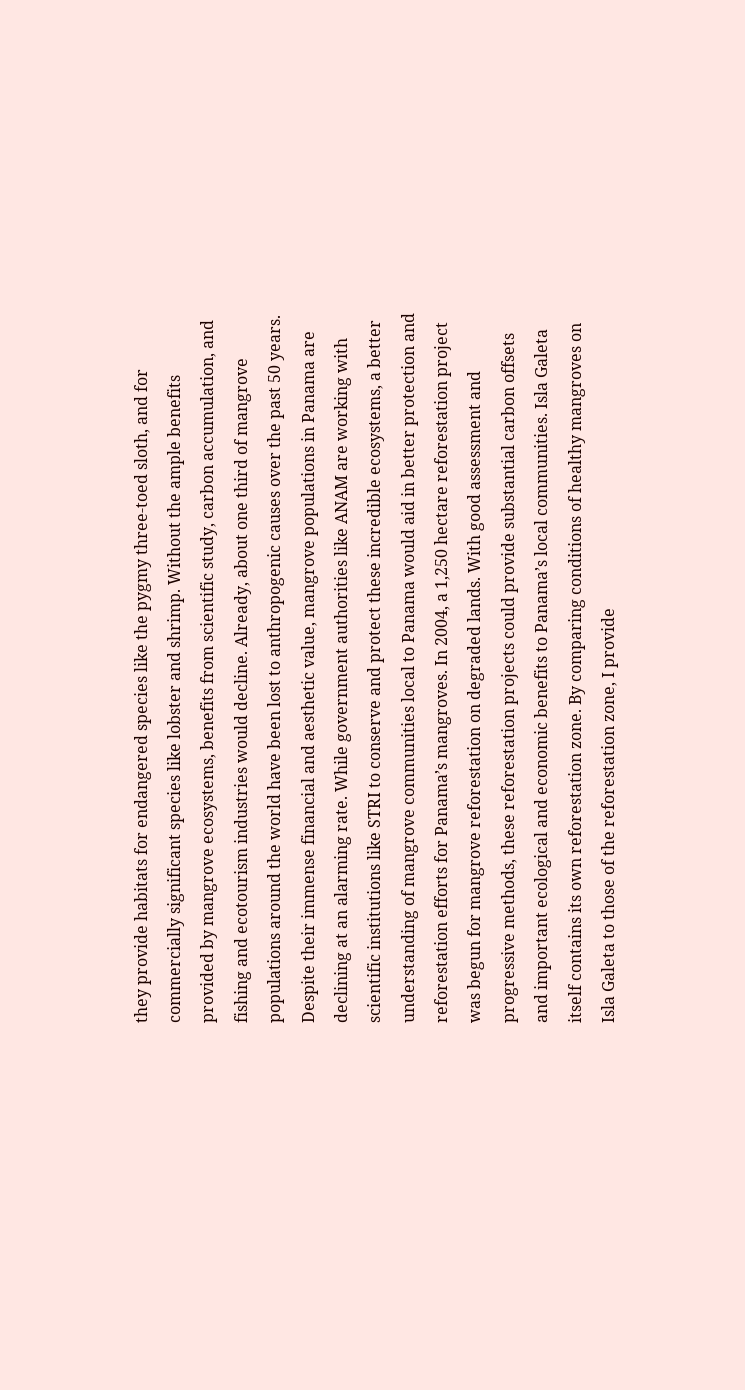they provide habitats for endangered species like the pygmy three-toed sloth, and for commercially significant species like lobster and shrimp. Without the ample benefits provided by mangrove ecosystems, benefits from scientific study, carbon accumulation, and fishing and ecotourism industries would decline. Already, about one third of mangrove populations around the world have been lost to anthropogenic causes over the past 50 years. Despite their immense financial and aesthetic value, mangrove populations in Panama are declining at an alarming rate. While government authorities like ANAM are working with scientific institutions like STRI to conserve and protect these incredible ecosystems, a better understanding of mangrove communities local to Panama would aid in better protection and reforestation efforts for Panama’s mangroves. In 2004, a 1,250 hectare reforestation project was begun for mangrove reforestation on degraded lands. With good assessment and progressive methods, these reforestation projects could provide substantial carbon offsets and important ecological and economic benefits to Panama’s local communities. Isla Galeta itself contains its own reforestation zone. By comparing conditions of healthy mangroves on Isla Galeta to those of the reforestation zone, I provide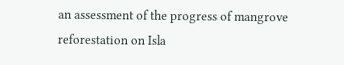an assessment of the progress of mangrove reforestation on Isla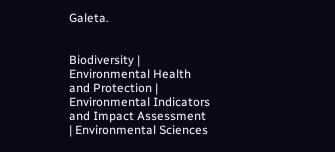Galeta.


Biodiversity | Environmental Health and Protection | Environmental Indicators and Impact Assessment | Environmental Sciences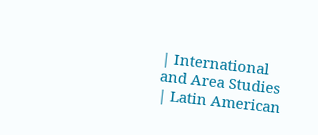| International and Area Studies | Latin American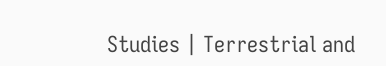Studies | Terrestrial and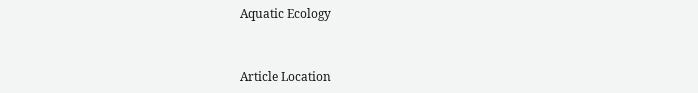Aquatic Ecology


Article Location